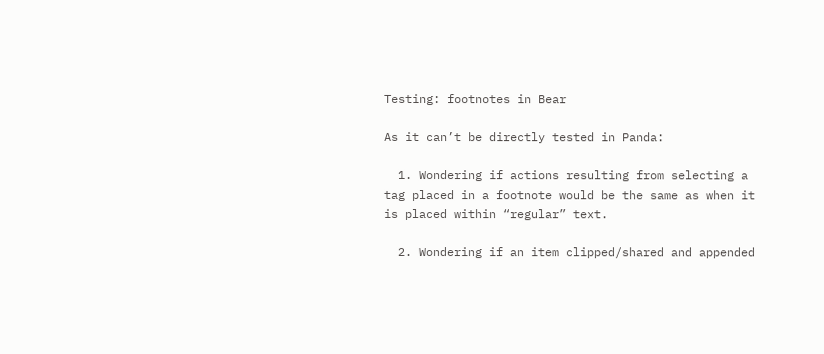Testing: footnotes in Bear

As it can’t be directly tested in Panda:

  1. Wondering if actions resulting from selecting a tag placed in a footnote would be the same as when it is placed within “regular” text.

  2. Wondering if an item clipped/shared and appended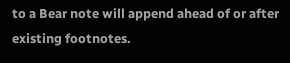to a Bear note will append ahead of or after existing footnotes.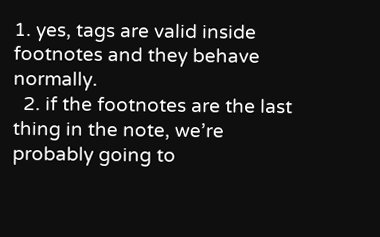1. yes, tags are valid inside footnotes and they behave normally.
  2. if the footnotes are the last thing in the note, we’re probably going to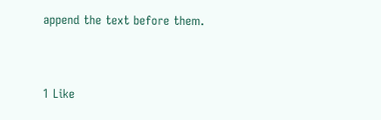append the text before them.


1 Like